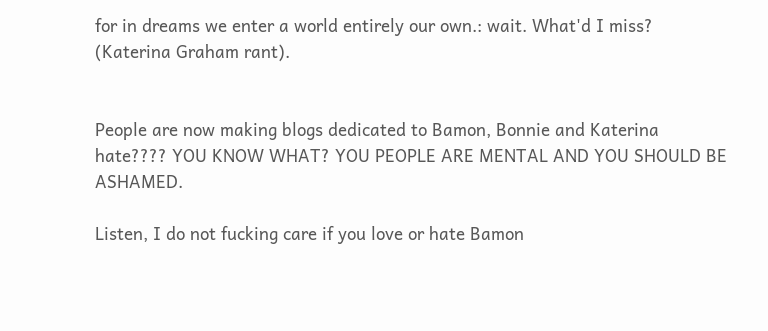for in dreams we enter a world entirely our own.: wait. What'd I miss? (Katerina Graham rant).


People are now making blogs dedicated to Bamon, Bonnie and Katerina hate???? YOU KNOW WHAT? YOU PEOPLE ARE MENTAL AND YOU SHOULD BE ASHAMED.

Listen, I do not fucking care if you love or hate Bamon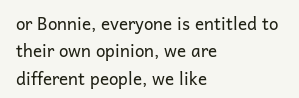or Bonnie, everyone is entitled to their own opinion, we are different people, we like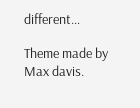different…

Theme made by Max davis.